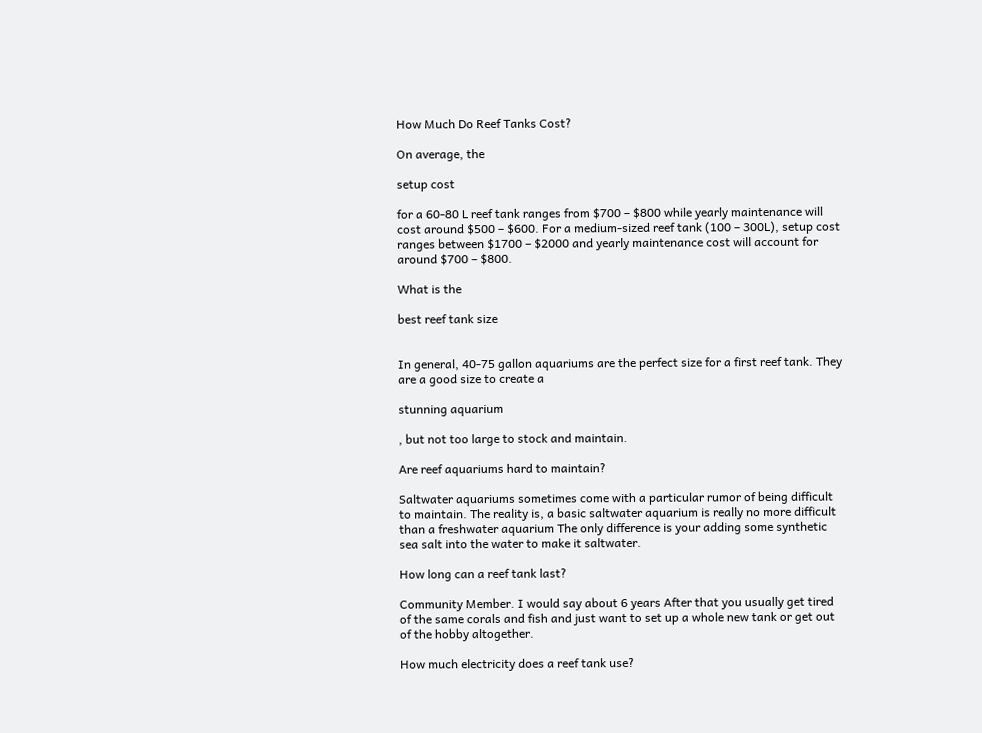How Much Do Reef Tanks Cost?

On average, the

setup cost

for a 60-80 L reef tank ranges from $700 – $800 while yearly maintenance will cost around $500 – $600. For a medium-sized reef tank (100 – 300L), setup cost ranges between $1700 – $2000 and yearly maintenance cost will account for around $700 – $800.

What is the

best reef tank size


In general, 40-75 gallon aquariums are the perfect size for a first reef tank. They are a good size to create a

stunning aquarium

, but not too large to stock and maintain.

Are reef aquariums hard to maintain?

Saltwater aquariums sometimes come with a particular rumor of being difficult to maintain. The reality is, a basic saltwater aquarium is really no more difficult than a freshwater aquarium The only difference is your adding some synthetic sea salt into the water to make it saltwater.

How long can a reef tank last?

Community Member. I would say about 6 years After that you usually get tired of the same corals and fish and just want to set up a whole new tank or get out of the hobby altogether.

How much electricity does a reef tank use?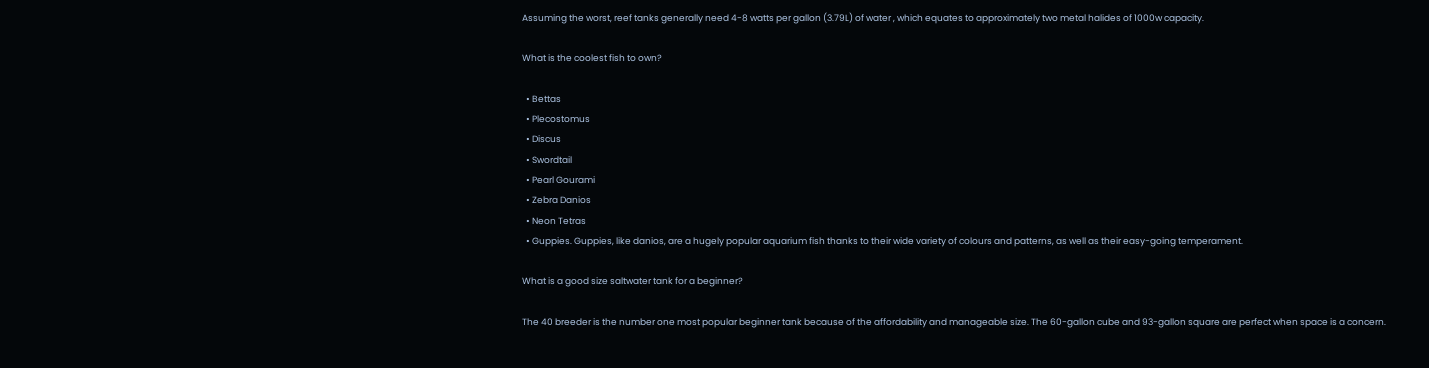Assuming the worst, reef tanks generally need 4-8 watts per gallon (3.79L) of water , which equates to approximately two metal halides of 1000w capacity.

What is the coolest fish to own?

  • Bettas
  • Plecostomus
  • Discus
  • Swordtail
  • Pearl Gourami
  • Zebra Danios
  • Neon Tetras
  • Guppies. Guppies, like danios, are a hugely popular aquarium fish thanks to their wide variety of colours and patterns, as well as their easy-going temperament.

What is a good size saltwater tank for a beginner?

The 40 breeder is the number one most popular beginner tank because of the affordability and manageable size. The 60-gallon cube and 93-gallon square are perfect when space is a concern.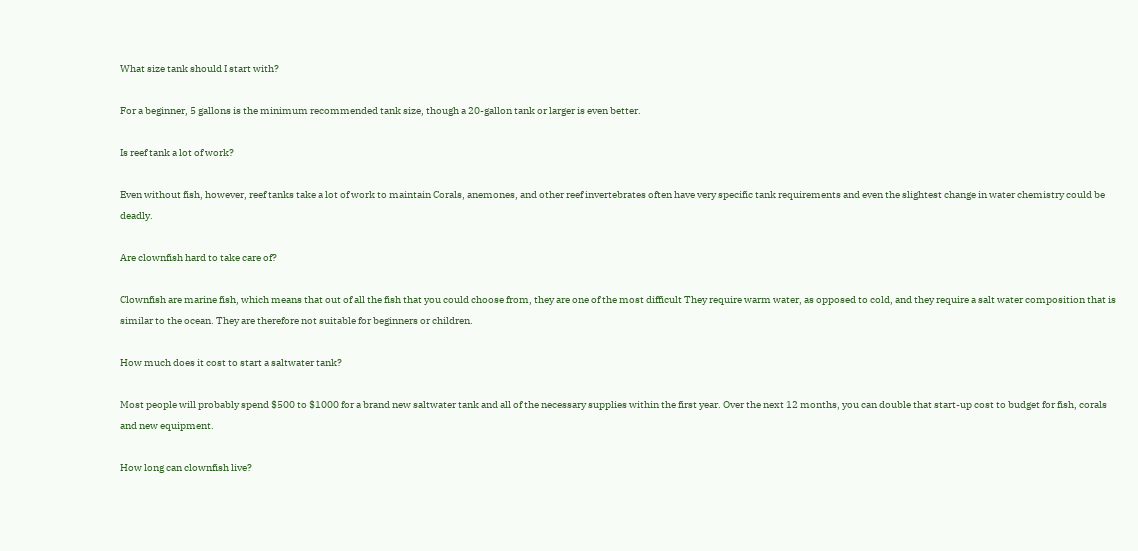What size tank should I start with?

For a beginner, 5 gallons is the minimum recommended tank size, though a 20-gallon tank or larger is even better.

Is reef tank a lot of work?

Even without fish, however, reef tanks take a lot of work to maintain Corals, anemones, and other reef invertebrates often have very specific tank requirements and even the slightest change in water chemistry could be deadly.

Are clownfish hard to take care of?

Clownfish are marine fish, which means that out of all the fish that you could choose from, they are one of the most difficult They require warm water, as opposed to cold, and they require a salt water composition that is similar to the ocean. They are therefore not suitable for beginners or children.

How much does it cost to start a saltwater tank?

Most people will probably spend $500 to $1000 for a brand new saltwater tank and all of the necessary supplies within the first year. Over the next 12 months, you can double that start-up cost to budget for fish, corals and new equipment.

How long can clownfish live?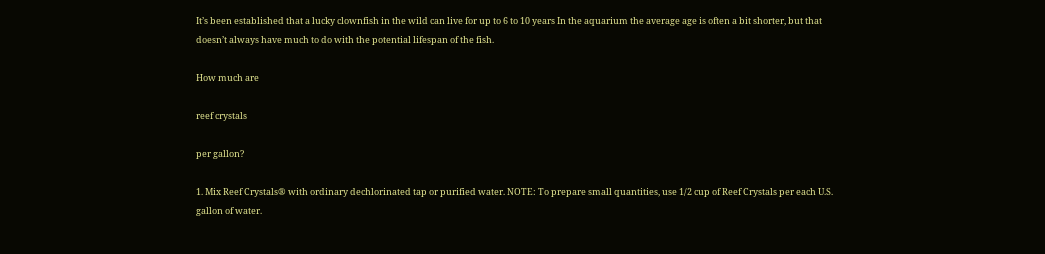It’s been established that a lucky clownfish in the wild can live for up to 6 to 10 years In the aquarium the average age is often a bit shorter, but that doesn’t always have much to do with the potential lifespan of the fish.

How much are

reef crystals

per gallon?

1. Mix Reef Crystals® with ordinary dechlorinated tap or purified water. NOTE: To prepare small quantities, use 1/2 cup of Reef Crystals per each U.S. gallon of water.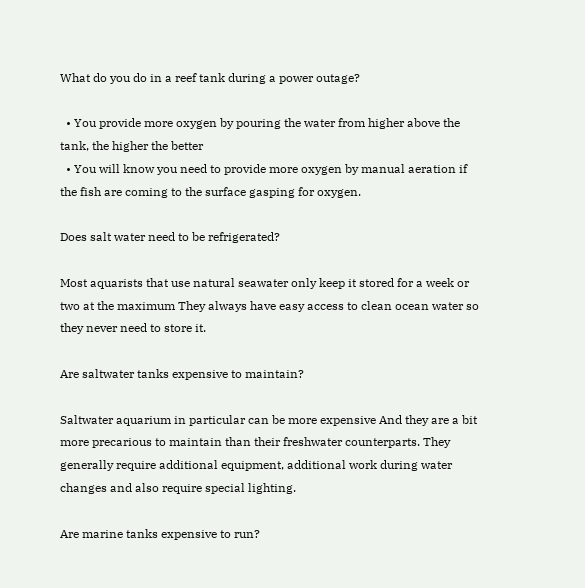What do you do in a reef tank during a power outage?

  • You provide more oxygen by pouring the water from higher above the tank, the higher the better
  • You will know you need to provide more oxygen by manual aeration if the fish are coming to the surface gasping for oxygen.

Does salt water need to be refrigerated?

Most aquarists that use natural seawater only keep it stored for a week or two at the maximum They always have easy access to clean ocean water so they never need to store it.

Are saltwater tanks expensive to maintain?

Saltwater aquarium in particular can be more expensive And they are a bit more precarious to maintain than their freshwater counterparts. They generally require additional equipment, additional work during water changes and also require special lighting.

Are marine tanks expensive to run?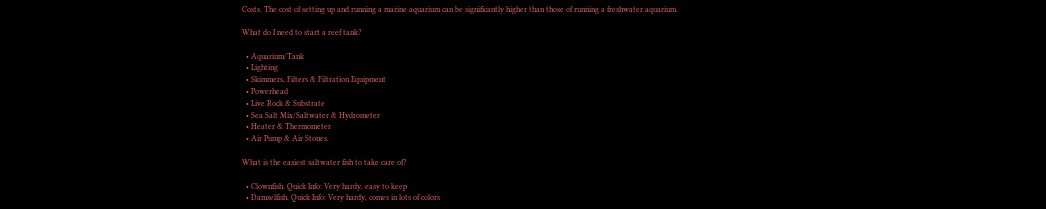Costs. The cost of setting up and running a marine aquarium can be significantly higher than those of running a freshwater aquarium.

What do I need to start a reef tank?

  • Aquarium/Tank
  • Lighting
  • Skimmers, Filters & Filtration Equipment
  • Powerhead
  • Live Rock & Substrate
  • Sea Salt Mix/Saltwater & Hydrometer
  • Heater & Thermometer
  • Air Pump & Air Stones.

What is the easiest saltwater fish to take care of?

  • Clownfish. Quick Info: Very hardy, easy to keep
  • Damselfish. Quick Info: Very hardy, comes in lots of colors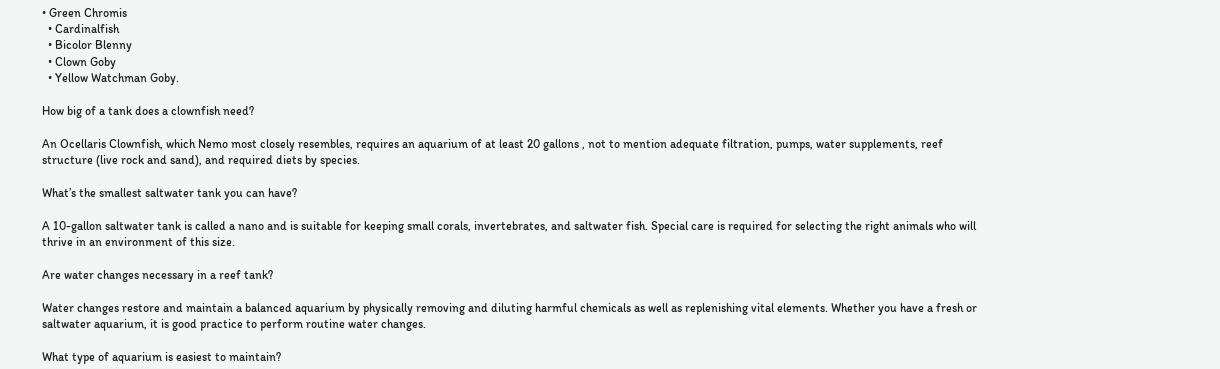• Green Chromis
  • Cardinalfish
  • Bicolor Blenny
  • Clown Goby
  • Yellow Watchman Goby.

How big of a tank does a clownfish need?

An Ocellaris Clownfish, which Nemo most closely resembles, requires an aquarium of at least 20 gallons , not to mention adequate filtration, pumps, water supplements, reef structure (live rock and sand), and required diets by species.

What’s the smallest saltwater tank you can have?

A 10-gallon saltwater tank is called a nano and is suitable for keeping small corals, invertebrates, and saltwater fish. Special care is required for selecting the right animals who will thrive in an environment of this size.

Are water changes necessary in a reef tank?

Water changes restore and maintain a balanced aquarium by physically removing and diluting harmful chemicals as well as replenishing vital elements. Whether you have a fresh or saltwater aquarium, it is good practice to perform routine water changes.

What type of aquarium is easiest to maintain?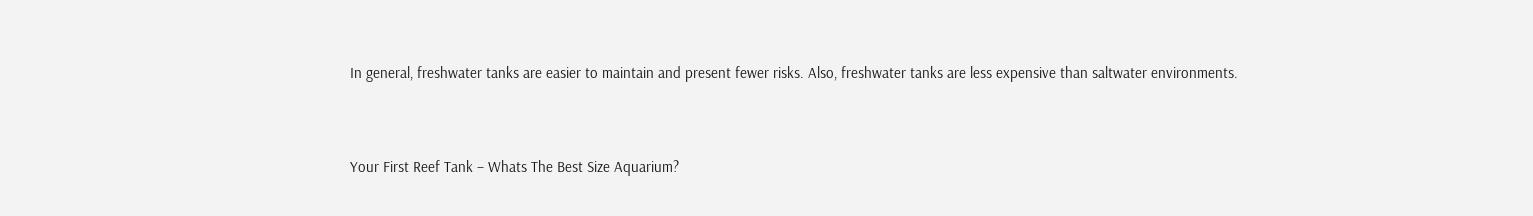In general, freshwater tanks are easier to maintain and present fewer risks. Also, freshwater tanks are less expensive than saltwater environments.


Your First Reef Tank – Whats The Best Size Aquarium?